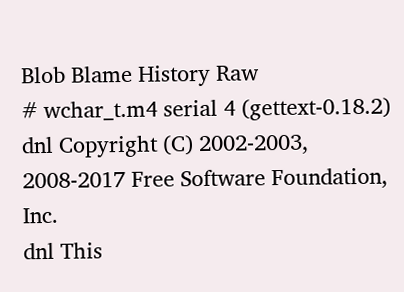Blob Blame History Raw
# wchar_t.m4 serial 4 (gettext-0.18.2)
dnl Copyright (C) 2002-2003, 2008-2017 Free Software Foundation, Inc.
dnl This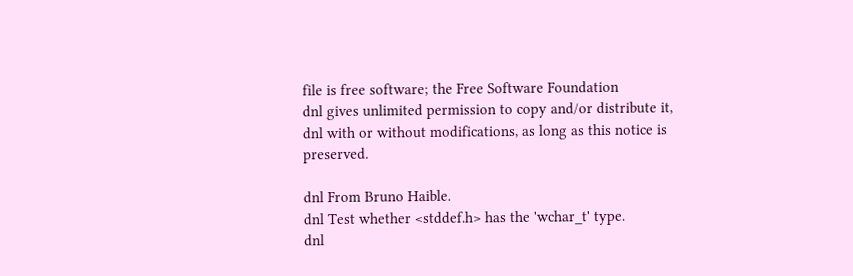file is free software; the Free Software Foundation
dnl gives unlimited permission to copy and/or distribute it,
dnl with or without modifications, as long as this notice is preserved.

dnl From Bruno Haible.
dnl Test whether <stddef.h> has the 'wchar_t' type.
dnl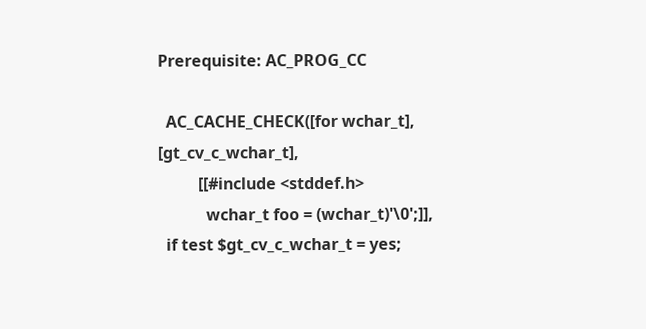Prerequisite: AC_PROG_CC

  AC_CACHE_CHECK([for wchar_t], [gt_cv_c_wchar_t],
          [[#include <stddef.h>
            wchar_t foo = (wchar_t)'\0';]],
  if test $gt_cv_c_wchar_t = yes;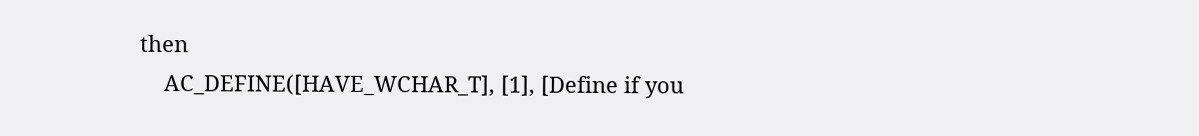then
    AC_DEFINE([HAVE_WCHAR_T], [1], [Define if you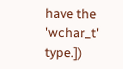have the 'wchar_t' type.])